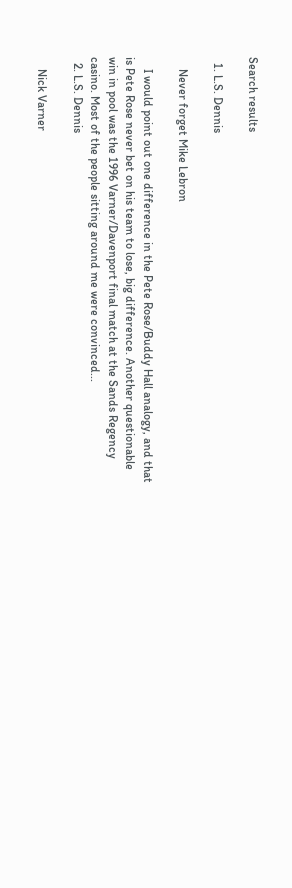Search results

  1. L.S. Dennis

    Never forget Mike Lebron

    I would point out one difference in the Pete Rose/Buddy Hall analogy, and that is Pete Rose never bet on his team to lose, big difference. Another questionable win in pool was the 1996 Varner/Davenport final match at the Sands Regency casino. Most of the people sitting around me were convinced...
  2. L.S. Dennis

    Nick Varner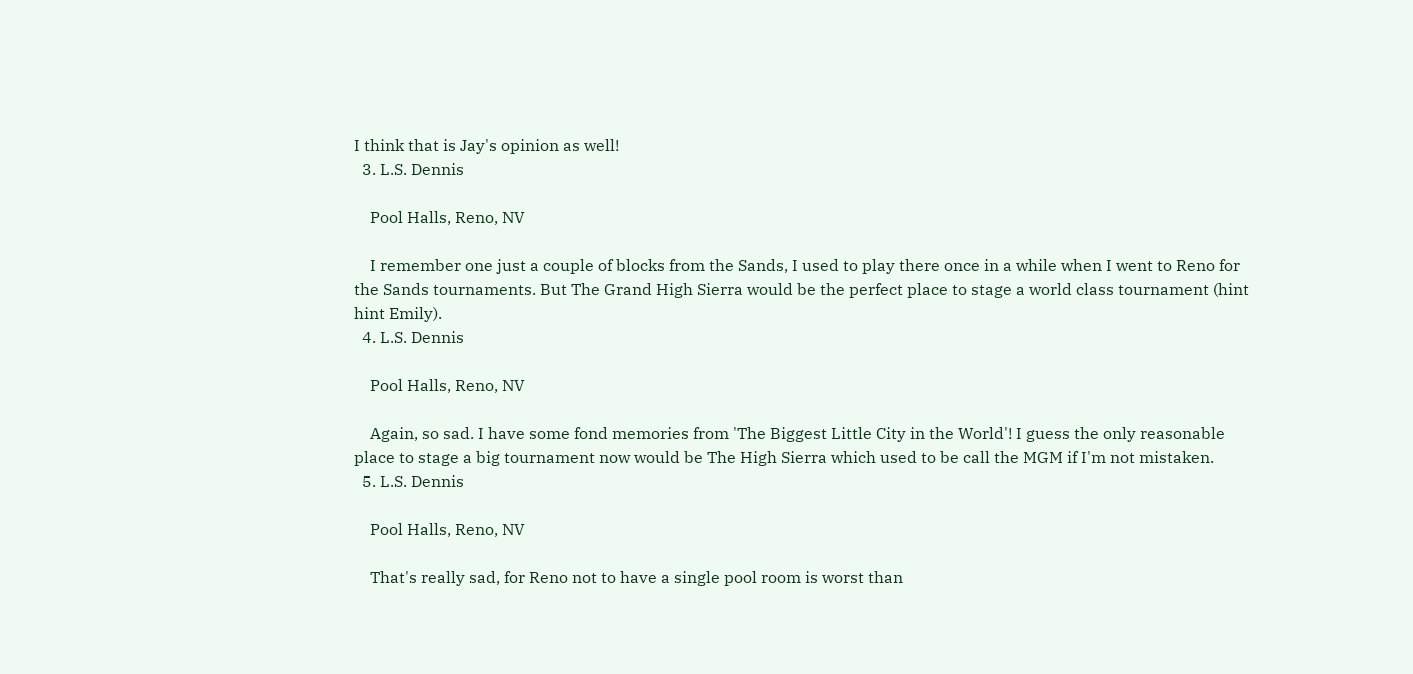I think that is Jay's opinion as well!
  3. L.S. Dennis

    Pool Halls, Reno, NV

    I remember one just a couple of blocks from the Sands, I used to play there once in a while when I went to Reno for the Sands tournaments. But The Grand High Sierra would be the perfect place to stage a world class tournament (hint hint Emily).
  4. L.S. Dennis

    Pool Halls, Reno, NV

    Again, so sad. I have some fond memories from 'The Biggest Little City in the World'! I guess the only reasonable place to stage a big tournament now would be The High Sierra which used to be call the MGM if I'm not mistaken.
  5. L.S. Dennis

    Pool Halls, Reno, NV

    That's really sad, for Reno not to have a single pool room is worst than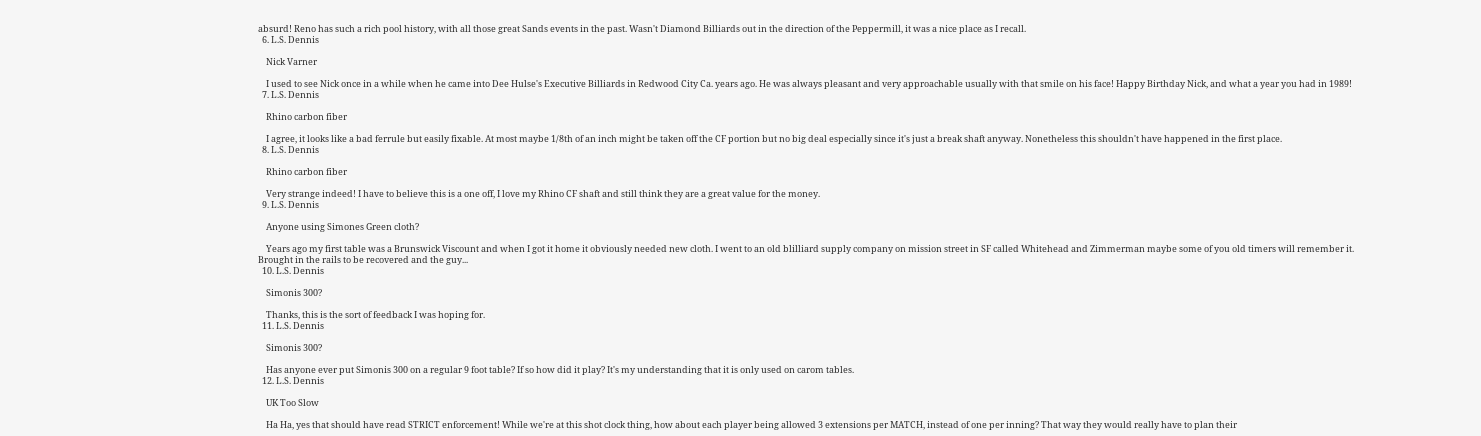absurd! Reno has such a rich pool history, with all those great Sands events in the past. Wasn't Diamond Billiards out in the direction of the Peppermill, it was a nice place as I recall.
  6. L.S. Dennis

    Nick Varner

    I used to see Nick once in a while when he came into Dee Hulse's Executive Billiards in Redwood City Ca. years ago. He was always pleasant and very approachable usually with that smile on his face! Happy Birthday Nick, and what a year you had in 1989!
  7. L.S. Dennis

    Rhino carbon fiber

    I agree, it looks like a bad ferrule but easily fixable. At most maybe 1/8th of an inch might be taken off the CF portion but no big deal especially since it's just a break shaft anyway. Nonetheless this shouldn't have happened in the first place.
  8. L.S. Dennis

    Rhino carbon fiber

    Very strange indeed! I have to believe this is a one off, I love my Rhino CF shaft and still think they are a great value for the money.
  9. L.S. Dennis

    Anyone using Simones Green cloth?

    Years ago my first table was a Brunswick Viscount and when I got it home it obviously needed new cloth. I went to an old blilliard supply company on mission street in SF called Whitehead and Zimmerman maybe some of you old timers will remember it. Brought in the rails to be recovered and the guy...
  10. L.S. Dennis

    Simonis 300?

    Thanks, this is the sort of feedback I was hoping for.
  11. L.S. Dennis

    Simonis 300?

    Has anyone ever put Simonis 300 on a regular 9 foot table? If so how did it play? It's my understanding that it is only used on carom tables.
  12. L.S. Dennis

    UK Too Slow

    Ha Ha, yes that should have read STRICT enforcement! While we're at this shot clock thing, how about each player being allowed 3 extensions per MATCH, instead of one per inning? That way they would really have to plan their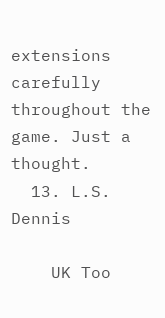extensions carefully throughout the game. Just a thought.
  13. L.S. Dennis

    UK Too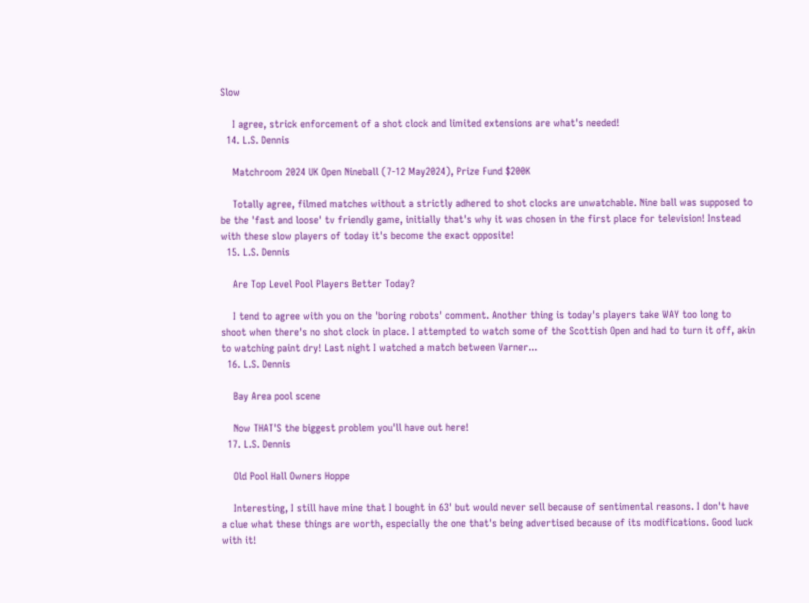Slow

    I agree, strick enforcement of a shot clock and limited extensions are what's needed!
  14. L.S. Dennis

    Matchroom 2024 UK Open Nineball (7-12 May2024), Prize Fund $200K

    Totally agree, filmed matches without a strictly adhered to shot clocks are unwatchable. Nine ball was supposed to be the 'fast and loose' tv friendly game, initially that's why it was chosen in the first place for television! Instead with these slow players of today it's become the exact opposite!
  15. L.S. Dennis

    Are Top Level Pool Players Better Today?

    I tend to agree with you on the 'boring robots' comment. Another thing is today's players take WAY too long to shoot when there's no shot clock in place. I attempted to watch some of the Scottish Open and had to turn it off, akin to watching paint dry! Last night I watched a match between Varner...
  16. L.S. Dennis

    Bay Area pool scene

    Now THAT'S the biggest problem you'll have out here!
  17. L.S. Dennis

    Old Pool Hall Owners Hoppe

    Interesting, I still have mine that I bought in 63' but would never sell because of sentimental reasons. I don't have a clue what these things are worth, especially the one that's being advertised because of its modifications. Good luck with it!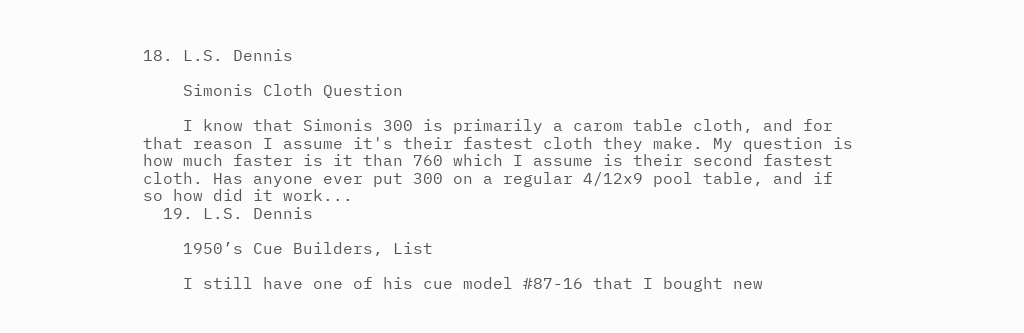18. L.S. Dennis

    Simonis Cloth Question

    I know that Simonis 300 is primarily a carom table cloth, and for that reason I assume it's their fastest cloth they make. My question is how much faster is it than 760 which I assume is their second fastest cloth. Has anyone ever put 300 on a regular 4/12x9 pool table, and if so how did it work...
  19. L.S. Dennis

    1950’s Cue Builders, List

    I still have one of his cue model #87-16 that I bought new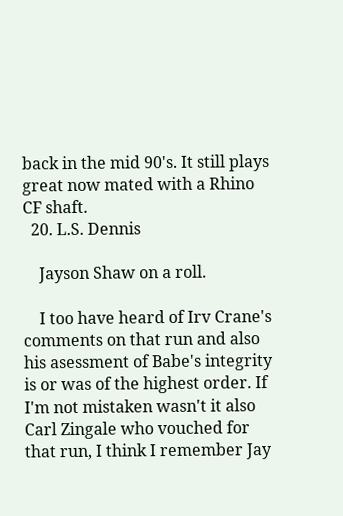back in the mid 90's. It still plays great now mated with a Rhino CF shaft.
  20. L.S. Dennis

    Jayson Shaw on a roll.

    I too have heard of Irv Crane's comments on that run and also his asessment of Babe's integrity is or was of the highest order. If I'm not mistaken wasn't it also Carl Zingale who vouched for that run, I think I remember Jay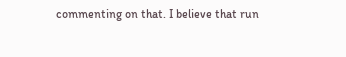commenting on that. I believe that run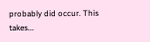probably did occur. This takes...